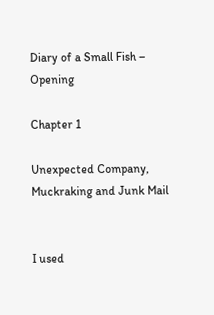Diary of a Small Fish – Opening

Chapter 1

Unexpected Company, Muckraking and Junk Mail


I used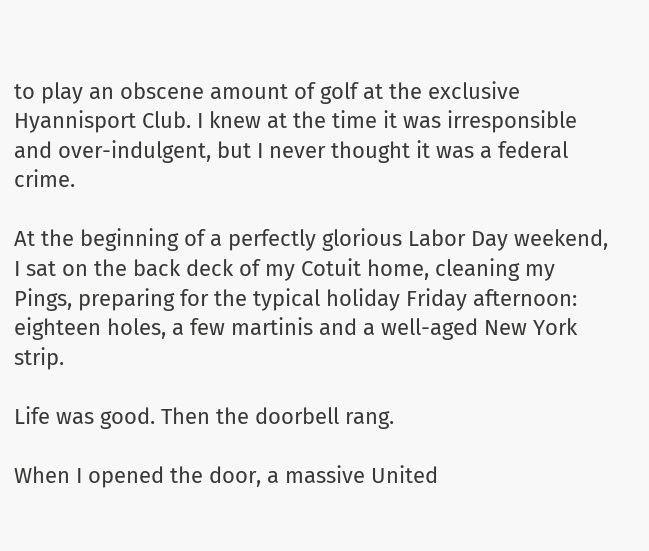to play an obscene amount of golf at the exclusive Hyannisport Club. I knew at the time it was irresponsible and over-indulgent, but I never thought it was a federal crime.

At the beginning of a perfectly glorious Labor Day weekend, I sat on the back deck of my Cotuit home, cleaning my Pings, preparing for the typical holiday Friday afternoon: eighteen holes, a few martinis and a well-aged New York strip.

Life was good. Then the doorbell rang.

When I opened the door, a massive United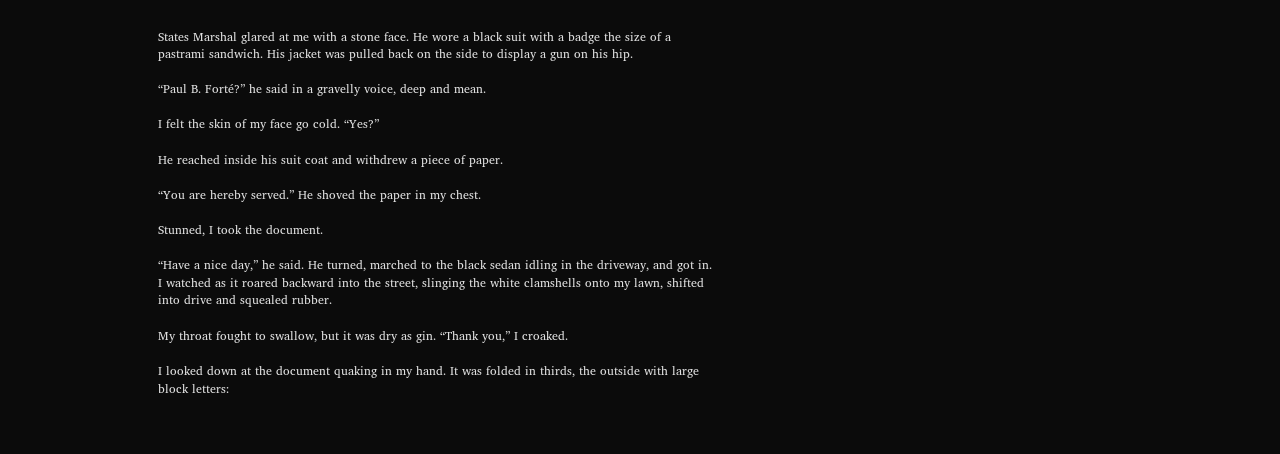States Marshal glared at me with a stone face. He wore a black suit with a badge the size of a pastrami sandwich. His jacket was pulled back on the side to display a gun on his hip.

“Paul B. Forté?” he said in a gravelly voice, deep and mean.

I felt the skin of my face go cold. “Yes?”

He reached inside his suit coat and withdrew a piece of paper.

“You are hereby served.” He shoved the paper in my chest.

Stunned, I took the document.

“Have a nice day,” he said. He turned, marched to the black sedan idling in the driveway, and got in. I watched as it roared backward into the street, slinging the white clamshells onto my lawn, shifted into drive and squealed rubber.

My throat fought to swallow, but it was dry as gin. “Thank you,” I croaked.

I looked down at the document quaking in my hand. It was folded in thirds, the outside with large block letters: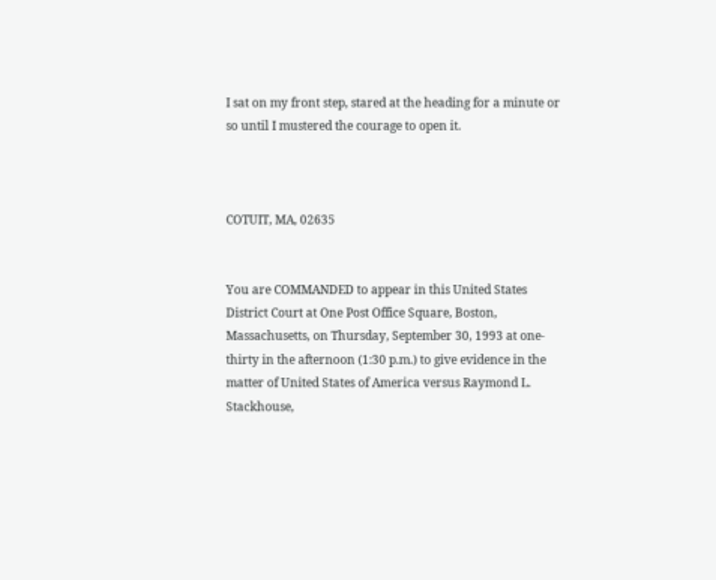I sat on my front step, stared at the heading for a minute or so until I mustered the courage to open it.



COTUIT, MA, 02635


You are COMMANDED to appear in this United States District Court at One Post Office Square, Boston, Massachusetts, on Thursday, September 30, 1993 at one-thirty in the afternoon (1:30 p.m.) to give evidence in the matter of United States of America versus Raymond L. Stackhouse,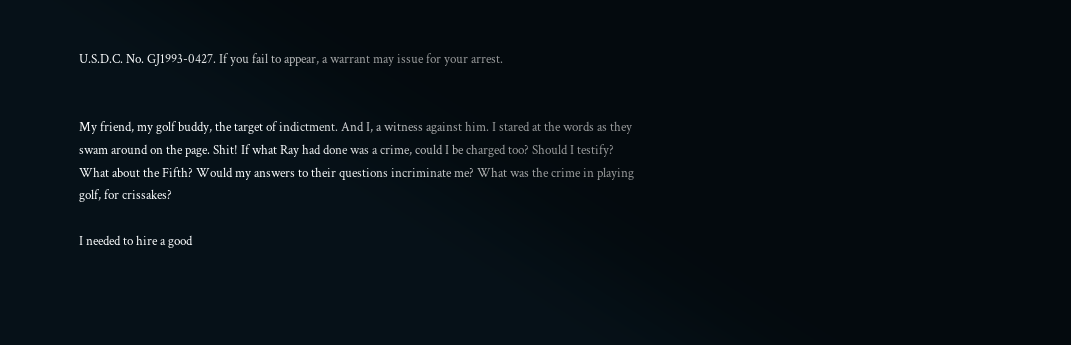U.S.D.C. No. GJ1993-0427. If you fail to appear, a warrant may issue for your arrest.


My friend, my golf buddy, the target of indictment. And I, a witness against him. I stared at the words as they swam around on the page. Shit! If what Ray had done was a crime, could I be charged too? Should I testify? What about the Fifth? Would my answers to their questions incriminate me? What was the crime in playing golf, for crissakes?

I needed to hire a good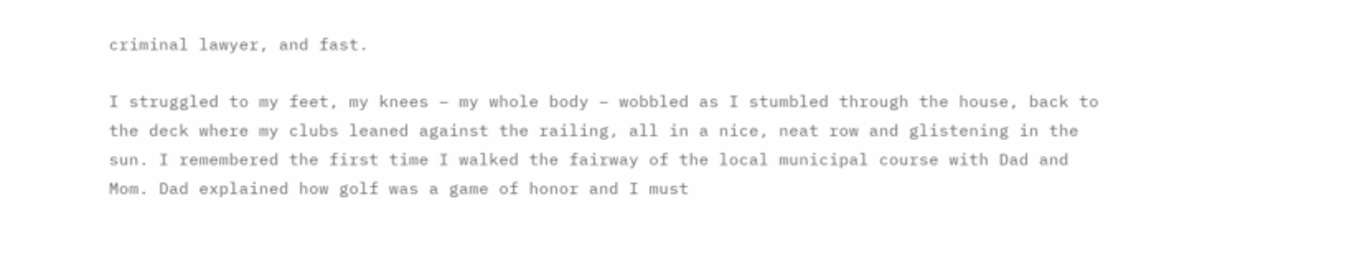criminal lawyer, and fast.

I struggled to my feet, my knees – my whole body – wobbled as I stumbled through the house, back to the deck where my clubs leaned against the railing, all in a nice, neat row and glistening in the sun. I remembered the first time I walked the fairway of the local municipal course with Dad and Mom. Dad explained how golf was a game of honor and I must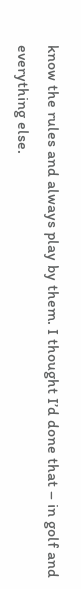know the rules and always play by them. I thought I’d done that – in golf and everything else.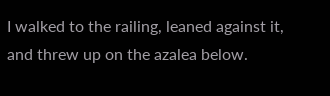I walked to the railing, leaned against it, and threw up on the azalea below.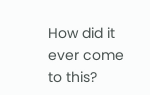How did it ever come to this?